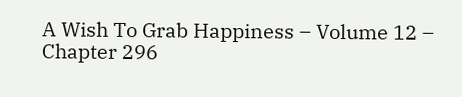A Wish To Grab Happiness – Volume 12 – Chapter 296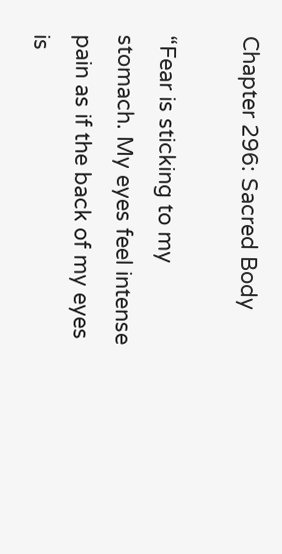Chapter 296: Sacred Body

“Fear is sticking to my stomach. My eyes feel intense pain as if the back of my eyes is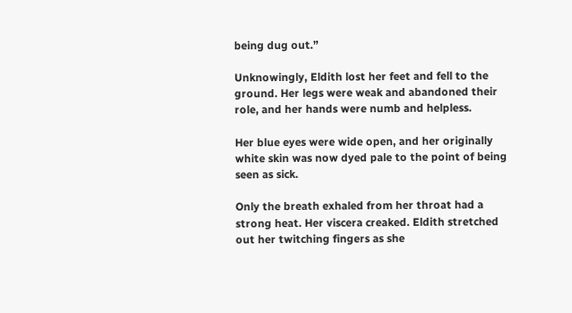being dug out.”

Unknowingly, Eldith lost her feet and fell to the ground. Her legs were weak and abandoned their role, and her hands were numb and helpless.

Her blue eyes were wide open, and her originally white skin was now dyed pale to the point of being seen as sick.

Only the breath exhaled from her throat had a strong heat. Her viscera creaked. Eldith stretched out her twitching fingers as she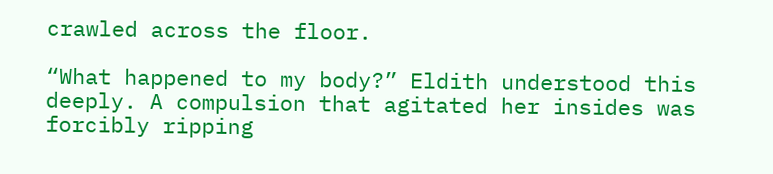crawled across the floor.

“What happened to my body?” Eldith understood this deeply. A compulsion that agitated her insides was forcibly ripping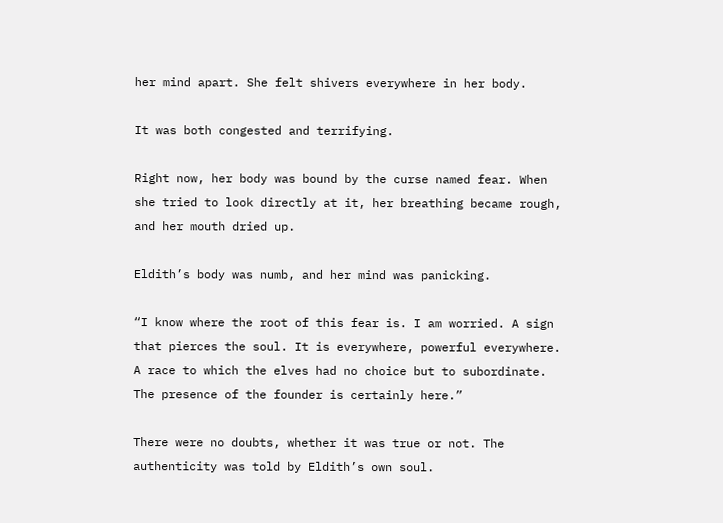her mind apart. She felt shivers everywhere in her body.

It was both congested and terrifying.

Right now, her body was bound by the curse named fear. When she tried to look directly at it, her breathing became rough, and her mouth dried up.

Eldith’s body was numb, and her mind was panicking.

“I know where the root of this fear is. I am worried. A sign that pierces the soul. It is everywhere, powerful everywhere. A race to which the elves had no choice but to subordinate. The presence of the founder is certainly here.”

There were no doubts, whether it was true or not. The authenticity was told by Eldith’s own soul.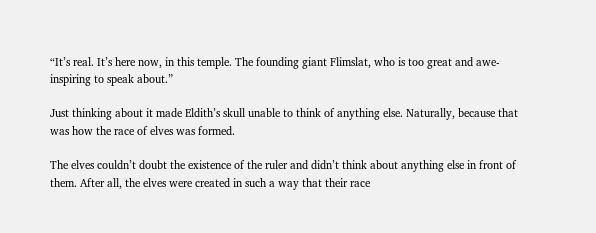“It’s real. It’s here now, in this temple. The founding giant Flimslat, who is too great and awe-inspiring to speak about.”

Just thinking about it made Eldith’s skull unable to think of anything else. Naturally, because that was how the race of elves was formed.

The elves couldn’t doubt the existence of the ruler and didn’t think about anything else in front of them. After all, the elves were created in such a way that their race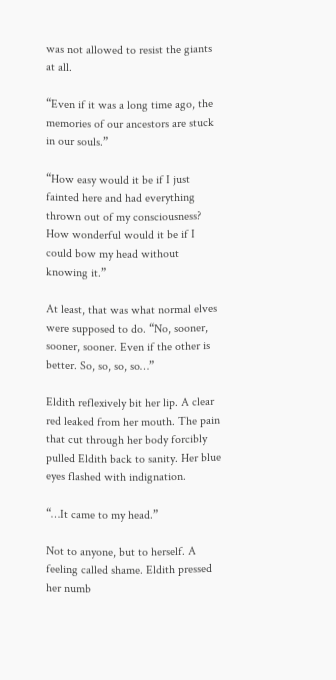was not allowed to resist the giants at all.

“Even if it was a long time ago, the memories of our ancestors are stuck in our souls.”

“How easy would it be if I just fainted here and had everything thrown out of my consciousness? How wonderful would it be if I could bow my head without knowing it.”

At least, that was what normal elves were supposed to do. “No, sooner, sooner, sooner. Even if the other is better. So, so, so, so…”

Eldith reflexively bit her lip. A clear red leaked from her mouth. The pain that cut through her body forcibly pulled Eldith back to sanity. Her blue eyes flashed with indignation.

“…It came to my head.”

Not to anyone, but to herself. A feeling called shame. Eldith pressed her numb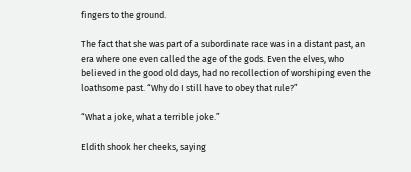fingers to the ground.

The fact that she was part of a subordinate race was in a distant past, an era where one even called the age of the gods. Even the elves, who believed in the good old days, had no recollection of worshiping even the loathsome past. “Why do I still have to obey that rule?”

“What a joke, what a terrible joke.”

Eldith shook her cheeks, saying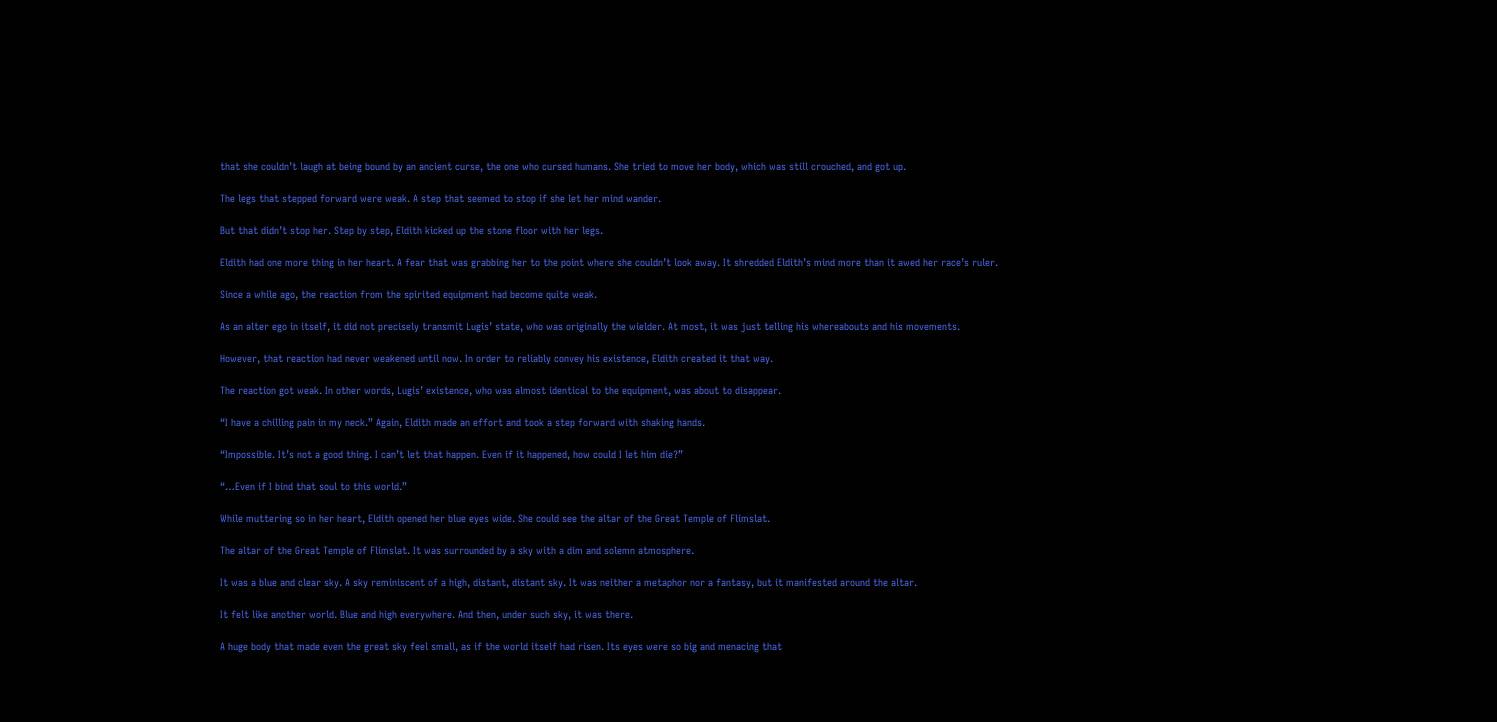that she couldn’t laugh at being bound by an ancient curse, the one who cursed humans. She tried to move her body, which was still crouched, and got up.

The legs that stepped forward were weak. A step that seemed to stop if she let her mind wander.

But that didn’t stop her. Step by step, Eldith kicked up the stone floor with her legs.

Eldith had one more thing in her heart. A fear that was grabbing her to the point where she couldn’t look away. It shredded Eldith’s mind more than it awed her race’s ruler.

Since a while ago, the reaction from the spirited equipment had become quite weak.

As an alter ego in itself, it did not precisely transmit Lugis’ state, who was originally the wielder. At most, it was just telling his whereabouts and his movements.

However, that reaction had never weakened until now. In order to reliably convey his existence, Eldith created it that way.

The reaction got weak. In other words, Lugis’ existence, who was almost identical to the equipment, was about to disappear.

“I have a chilling pain in my neck.” Again, Eldith made an effort and took a step forward with shaking hands.

“Impossible. It’s not a good thing. I can’t let that happen. Even if it happened, how could I let him die?”

“…Even if I bind that soul to this world.”

While muttering so in her heart, Eldith opened her blue eyes wide. She could see the altar of the Great Temple of Flimslat.

The altar of the Great Temple of Flimslat. It was surrounded by a sky with a dim and solemn atmosphere.

It was a blue and clear sky. A sky reminiscent of a high, distant, distant sky. It was neither a metaphor nor a fantasy, but it manifested around the altar.

It felt like another world. Blue and high everywhere. And then, under such sky, it was there.

A huge body that made even the great sky feel small, as if the world itself had risen. Its eyes were so big and menacing that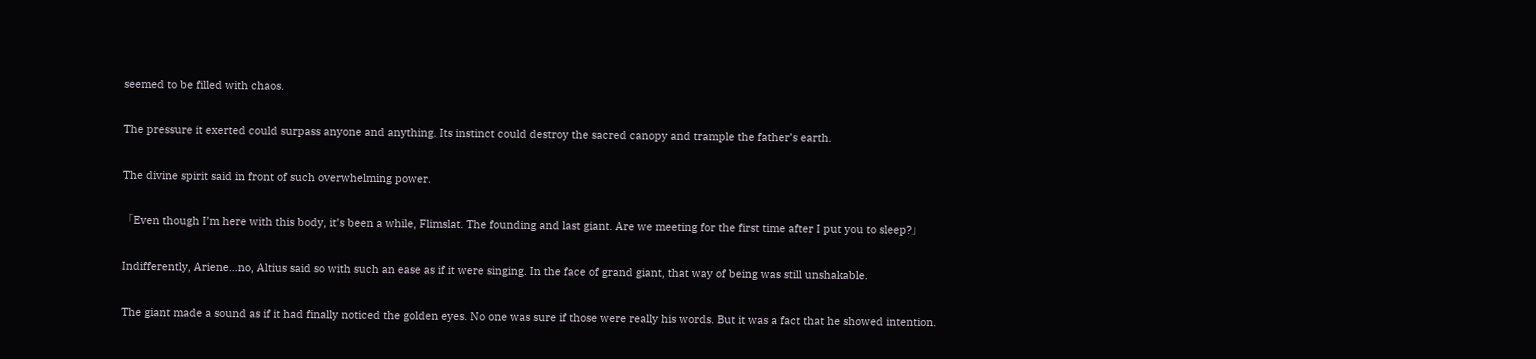seemed to be filled with chaos.

The pressure it exerted could surpass anyone and anything. Its instinct could destroy the sacred canopy and trample the father’s earth.

The divine spirit said in front of such overwhelming power.

「Even though I’m here with this body, it’s been a while, Flimslat. The founding and last giant. Are we meeting for the first time after I put you to sleep?」

Indifferently, Ariene…no, Altius said so with such an ease as if it were singing. In the face of grand giant, that way of being was still unshakable.

The giant made a sound as if it had finally noticed the golden eyes. No one was sure if those were really his words. But it was a fact that he showed intention.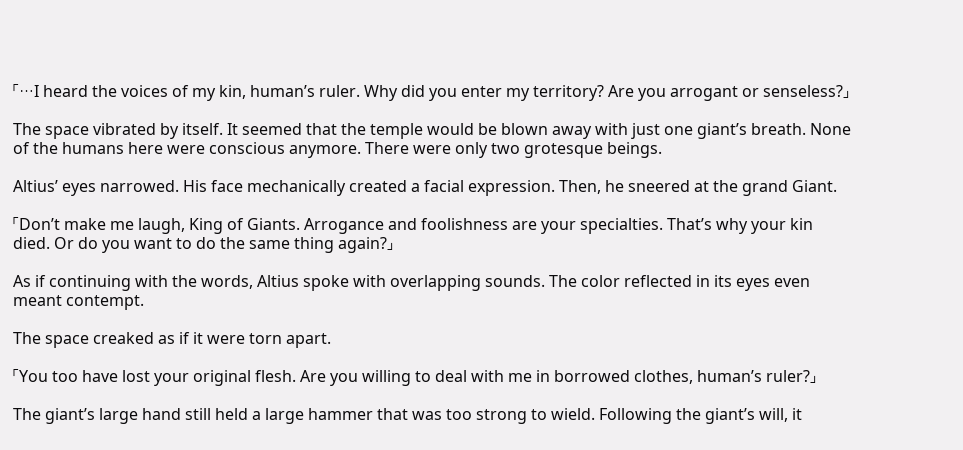「…I heard the voices of my kin, human’s ruler. Why did you enter my territory? Are you arrogant or senseless?」

The space vibrated by itself. It seemed that the temple would be blown away with just one giant’s breath. None of the humans here were conscious anymore. There were only two grotesque beings.

Altius’ eyes narrowed. His face mechanically created a facial expression. Then, he sneered at the grand Giant.

「Don’t make me laugh, King of Giants. Arrogance and foolishness are your specialties. That’s why your kin died. Or do you want to do the same thing again?」

As if continuing with the words, Altius spoke with overlapping sounds. The color reflected in its eyes even meant contempt.

The space creaked as if it were torn apart.

「You too have lost your original flesh. Are you willing to deal with me in borrowed clothes, human’s ruler?」

The giant’s large hand still held a large hammer that was too strong to wield. Following the giant’s will, it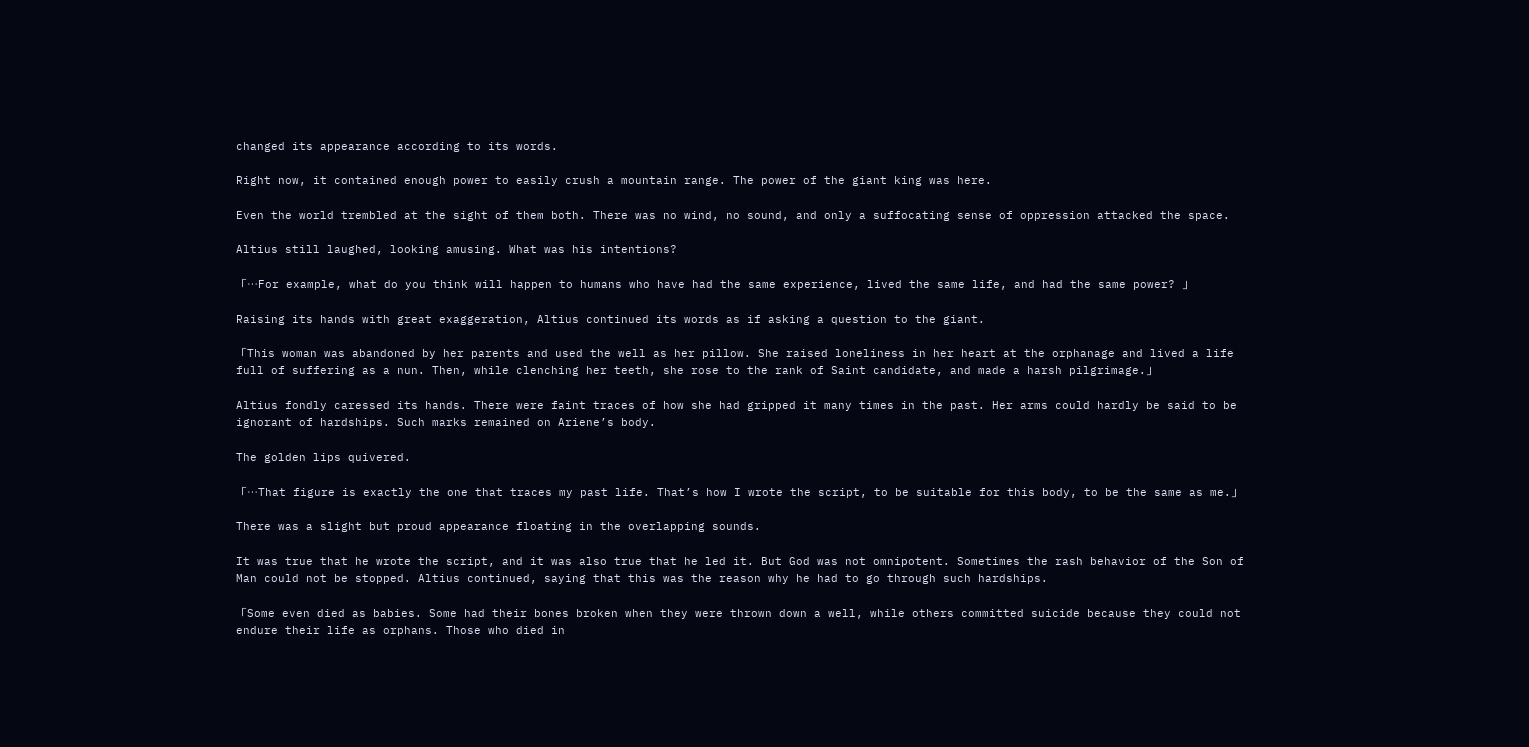changed its appearance according to its words.

Right now, it contained enough power to easily crush a mountain range. The power of the giant king was here.

Even the world trembled at the sight of them both. There was no wind, no sound, and only a suffocating sense of oppression attacked the space.

Altius still laughed, looking amusing. What was his intentions?

「…For example, what do you think will happen to humans who have had the same experience, lived the same life, and had the same power? 」

Raising its hands with great exaggeration, Altius continued its words as if asking a question to the giant.

「This woman was abandoned by her parents and used the well as her pillow. She raised loneliness in her heart at the orphanage and lived a life full of suffering as a nun. Then, while clenching her teeth, she rose to the rank of Saint candidate, and made a harsh pilgrimage.」

Altius fondly caressed its hands. There were faint traces of how she had gripped it many times in the past. Her arms could hardly be said to be ignorant of hardships. Such marks remained on Ariene’s body.

The golden lips quivered.

「…That figure is exactly the one that traces my past life. That’s how I wrote the script, to be suitable for this body, to be the same as me.」

There was a slight but proud appearance floating in the overlapping sounds.

It was true that he wrote the script, and it was also true that he led it. But God was not omnipotent. Sometimes the rash behavior of the Son of Man could not be stopped. Altius continued, saying that this was the reason why he had to go through such hardships.

「Some even died as babies. Some had their bones broken when they were thrown down a well, while others committed suicide because they could not endure their life as orphans. Those who died in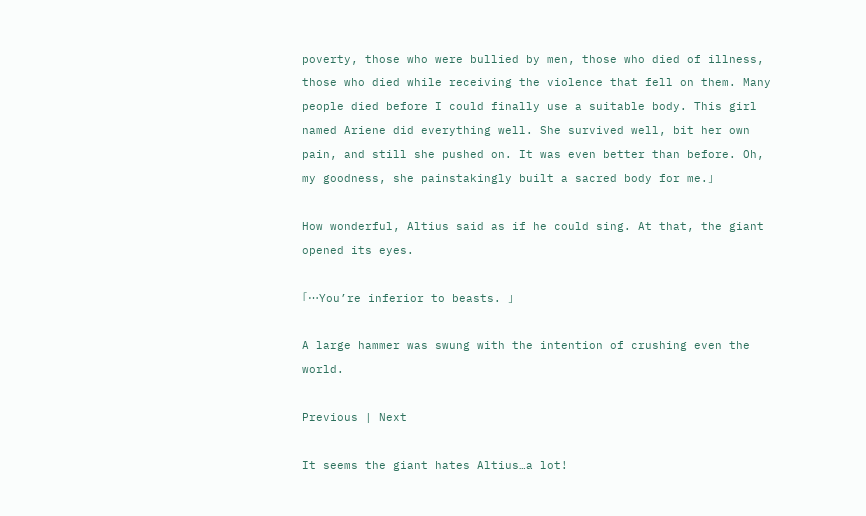poverty, those who were bullied by men, those who died of illness, those who died while receiving the violence that fell on them. Many people died before I could finally use a suitable body. This girl named Ariene did everything well. She survived well, bit her own pain, and still she pushed on. It was even better than before. Oh, my goodness, she painstakingly built a sacred body for me.」

How wonderful, Altius said as if he could sing. At that, the giant opened its eyes.

「…You’re inferior to beasts. 」

A large hammer was swung with the intention of crushing even the world.

Previous | Next

It seems the giant hates Altius…a lot!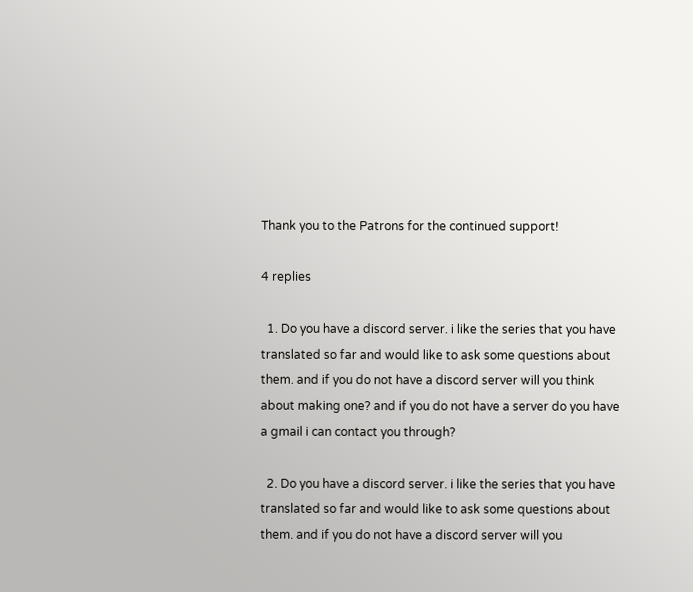Thank you to the Patrons for the continued support!

4 replies

  1. Do you have a discord server. i like the series that you have translated so far and would like to ask some questions about them. and if you do not have a discord server will you think about making one? and if you do not have a server do you have a gmail i can contact you through?

  2. Do you have a discord server. i like the series that you have translated so far and would like to ask some questions about them. and if you do not have a discord server will you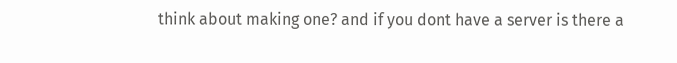think about making one? and if you dont have a server is there a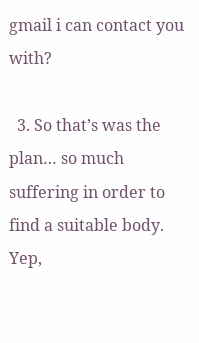gmail i can contact you with?

  3. So that’s was the plan… so much suffering in order to find a suitable body. Yep,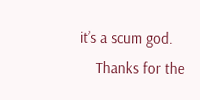it’s a scum god.
    Thanks for the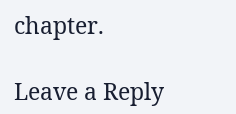chapter.

Leave a Reply